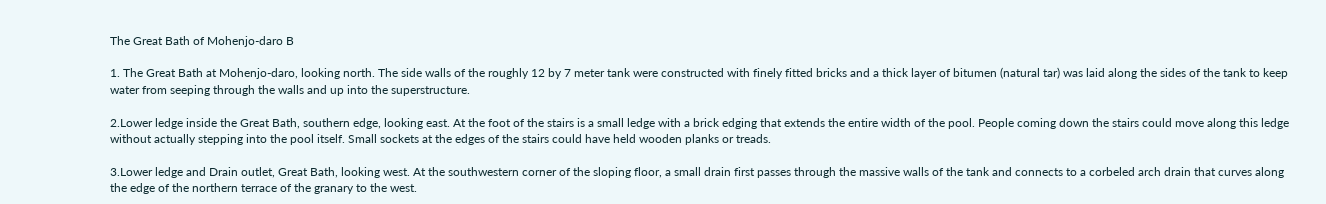The Great Bath of Mohenjo-daro B

1. The Great Bath at Mohenjo-daro, looking north. The side walls of the roughly 12 by 7 meter tank were constructed with finely fitted bricks and a thick layer of bitumen (natural tar) was laid along the sides of the tank to keep water from seeping through the walls and up into the superstructure.

2.Lower ledge inside the Great Bath, southern edge, looking east. At the foot of the stairs is a small ledge with a brick edging that extends the entire width of the pool. People coming down the stairs could move along this ledge without actually stepping into the pool itself. Small sockets at the edges of the stairs could have held wooden planks or treads.

3.Lower ledge and Drain outlet, Great Bath, looking west. At the southwestern corner of the sloping floor, a small drain first passes through the massive walls of the tank and connects to a corbeled arch drain that curves along the edge of the northern terrace of the granary to the west.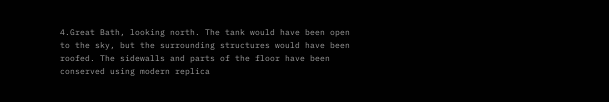4.Great Bath, looking north. The tank would have been open to the sky, but the surrounding structures would have been roofed. The sidewalls and parts of the floor have been conserved using modern replica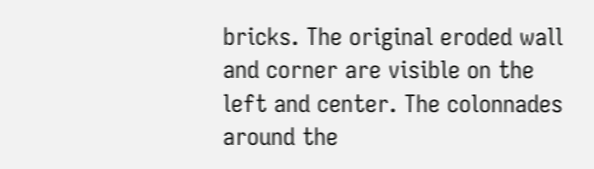bricks. The original eroded wall and corner are visible on the left and center. The colonnades around the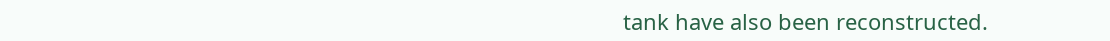tank have also been reconstructed.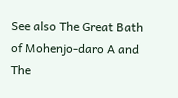See also The Great Bath of Mohenjo-daro A and The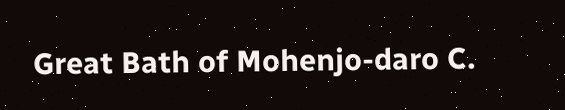Great Bath of Mohenjo-daro C.